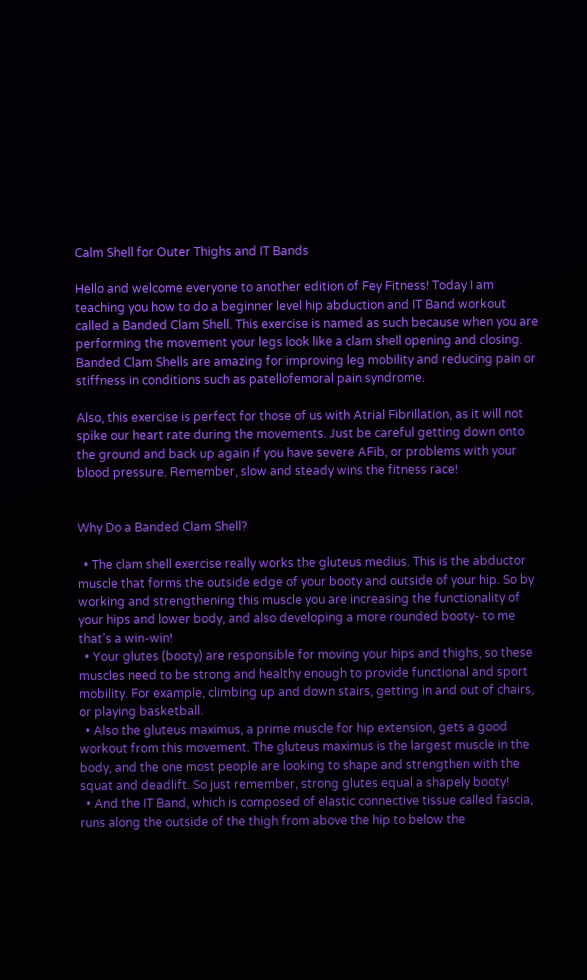Calm Shell for Outer Thighs and IT Bands

Hello and welcome everyone to another edition of Fey Fitness! Today I am teaching you how to do a beginner level hip abduction and IT Band workout called a Banded Clam Shell. This exercise is named as such because when you are performing the movement your legs look like a clam shell opening and closing. Banded Clam Shells are amazing for improving leg mobility and reducing pain or stiffness in conditions such as patellofemoral pain syndrome.

Also, this exercise is perfect for those of us with Atrial Fibrillation, as it will not spike our heart rate during the movements. Just be careful getting down onto the ground and back up again if you have severe AFib, or problems with your blood pressure. Remember, slow and steady wins the fitness race!


Why Do a Banded Clam Shell?

  • The clam shell exercise really works the gluteus medius. This is the abductor muscle that forms the outside edge of your booty and outside of your hip. So by working and strengthening this muscle you are increasing the functionality of your hips and lower body, and also developing a more rounded booty- to me that’s a win-win!
  • Your glutes (booty) are responsible for moving your hips and thighs, so these muscles need to be strong and healthy enough to provide functional and sport mobility. For example, climbing up and down stairs, getting in and out of chairs, or playing basketball.
  • Also the gluteus maximus, a prime muscle for hip extension, gets a good workout from this movement. The gluteus maximus is the largest muscle in the body, and the one most people are looking to shape and strengthen with the squat and deadlift. So just remember, strong glutes equal a shapely booty!
  • And the IT Band, which is composed of elastic connective tissue called fascia, runs along the outside of the thigh from above the hip to below the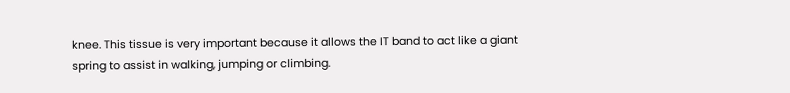knee. This tissue is very important because it allows the IT band to act like a giant spring to assist in walking, jumping or climbing.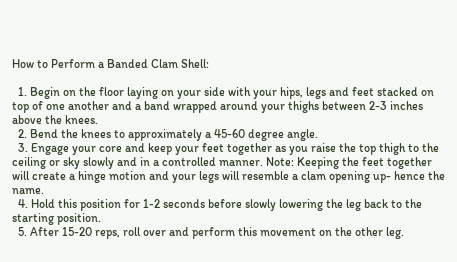How to Perform a Banded Clam Shell:

  1. Begin on the floor laying on your side with your hips, legs and feet stacked on top of one another and a band wrapped around your thighs between 2-3 inches above the knees.
  2. Bend the knees to approximately a 45-60 degree angle.
  3. Engage your core and keep your feet together as you raise the top thigh to the ceiling or sky slowly and in a controlled manner. Note: Keeping the feet together will create a hinge motion and your legs will resemble a clam opening up- hence the name.
  4. Hold this position for 1-2 seconds before slowly lowering the leg back to the starting position.
  5. After 15-20 reps, roll over and perform this movement on the other leg.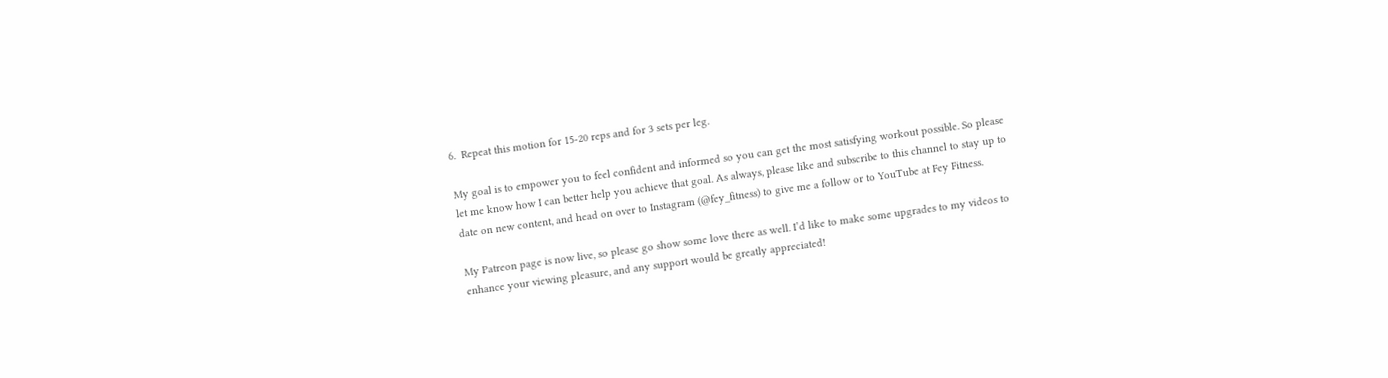6.  Repeat this motion for 15-20 reps and for 3 sets per leg.

My goal is to empower you to feel confident and informed so you can get the most satisfying workout possible. So please let me know how I can better help you achieve that goal. As always, please like and subscribe to this channel to stay up to date on new content, and head on over to Instagram (@fey_fitness) to give me a follow or to YouTube at Fey Fitness.

My Patreon page is now live, so please go show some love there as well. I’d like to make some upgrades to my videos to enhance your viewing pleasure, and any support would be greatly appreciated!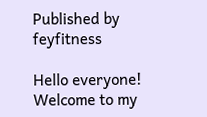Published by feyfitness

Hello everyone! Welcome to my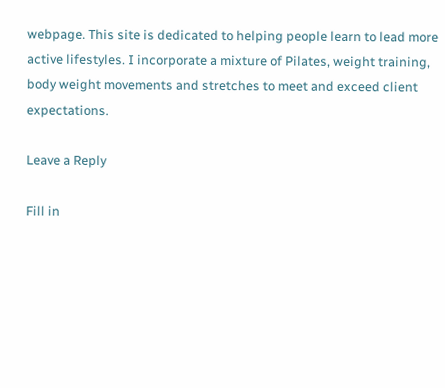webpage. This site is dedicated to helping people learn to lead more active lifestyles. I incorporate a mixture of Pilates, weight training, body weight movements and stretches to meet and exceed client expectations.

Leave a Reply

Fill in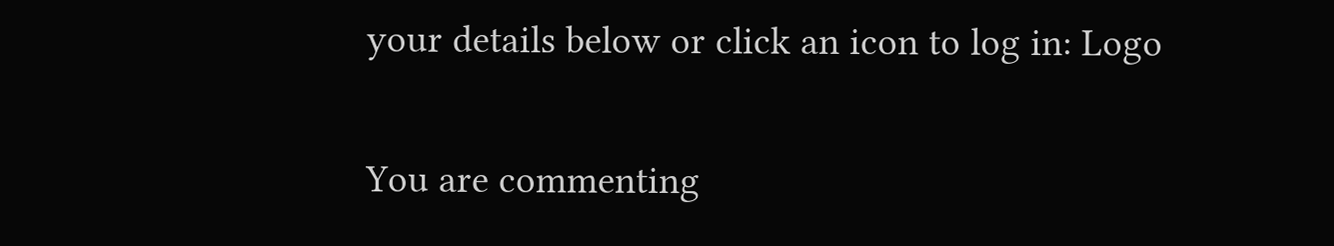your details below or click an icon to log in: Logo

You are commenting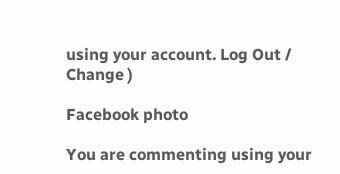using your account. Log Out /  Change )

Facebook photo

You are commenting using your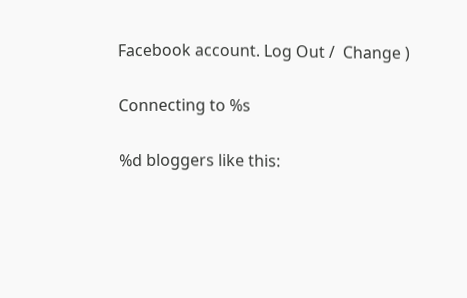Facebook account. Log Out /  Change )

Connecting to %s

%d bloggers like this: